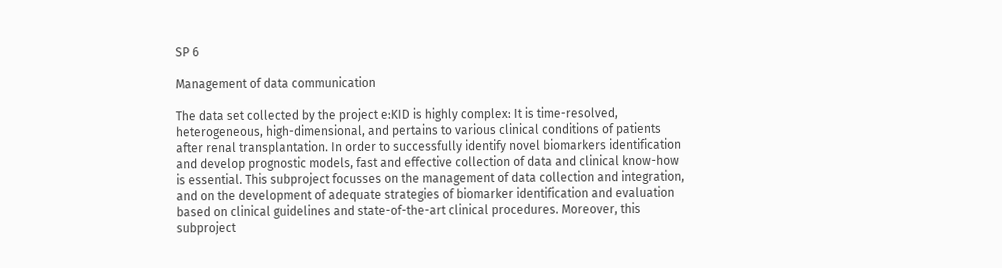SP 6

Management of data communication

The data set collected by the project e:KID is highly complex: It is time-resolved, heterogeneous, high-dimensional, and pertains to various clinical conditions of patients after renal transplantation. In order to successfully identify novel biomarkers identification and develop prognostic models, fast and effective collection of data and clinical know-how is essential. This subproject focusses on the management of data collection and integration, and on the development of adequate strategies of biomarker identification and evaluation based on clinical guidelines and state-of-the-art clinical procedures. Moreover, this subproject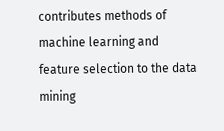contributes methods of machine learning and feature selection to the data mining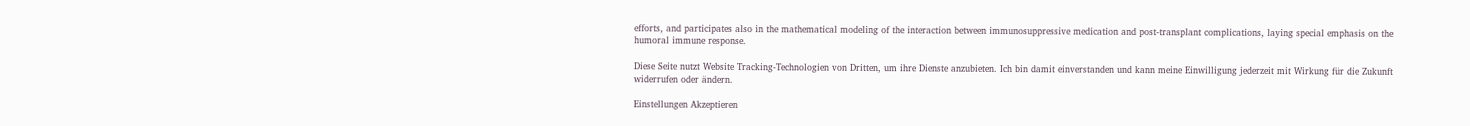efforts, and participates also in the mathematical modeling of the interaction between immunosuppressive medication and post-transplant complications, laying special emphasis on the humoral immune response.

Diese Seite nutzt Website Tracking-Technologien von Dritten, um ihre Dienste anzubieten. Ich bin damit einverstanden und kann meine Einwilligung jederzeit mit Wirkung für die Zukunft widerrufen oder ändern.

Einstellungen Akzeptieren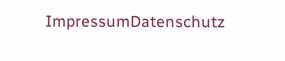ImpressumDatenschutz